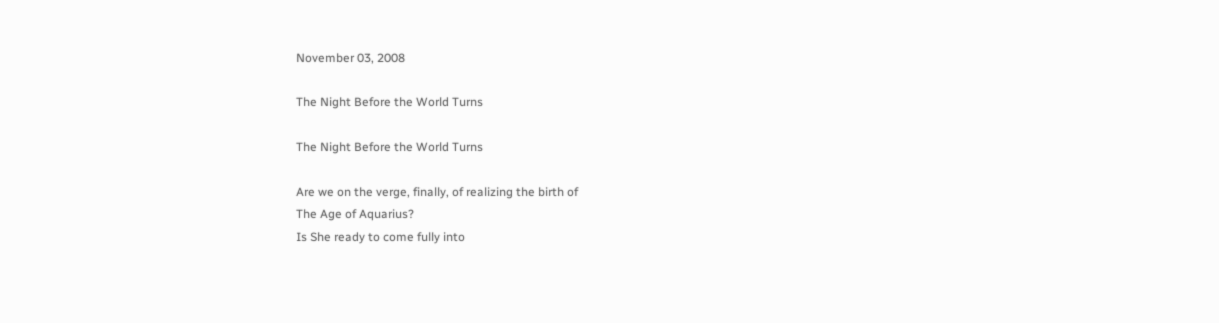November 03, 2008

The Night Before the World Turns

The Night Before the World Turns

Are we on the verge, finally, of realizing the birth of
The Age of Aquarius?
Is She ready to come fully into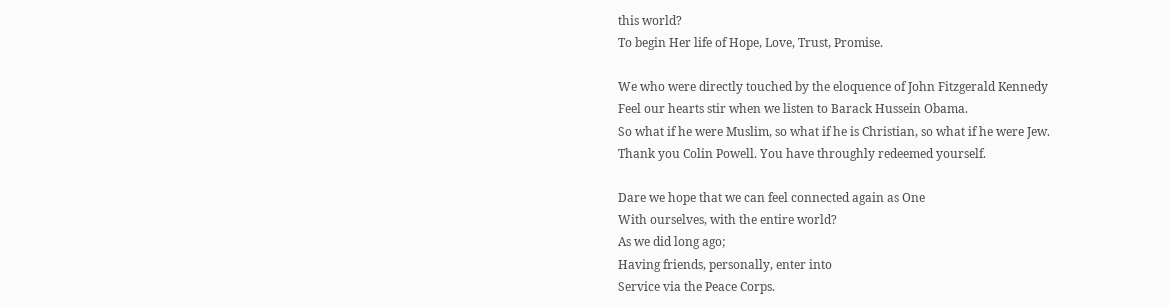this world?
To begin Her life of Hope, Love, Trust, Promise.

We who were directly touched by the eloquence of John Fitzgerald Kennedy
Feel our hearts stir when we listen to Barack Hussein Obama.
So what if he were Muslim, so what if he is Christian, so what if he were Jew.
Thank you Colin Powell. You have throughly redeemed yourself.

Dare we hope that we can feel connected again as One
With ourselves, with the entire world?
As we did long ago;
Having friends, personally, enter into
Service via the Peace Corps.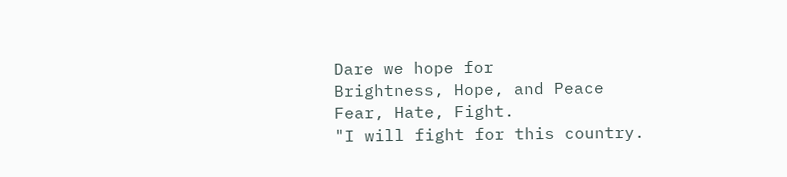Dare we hope for
Brightness, Hope, and Peace
Fear, Hate, Fight.
"I will fight for this country.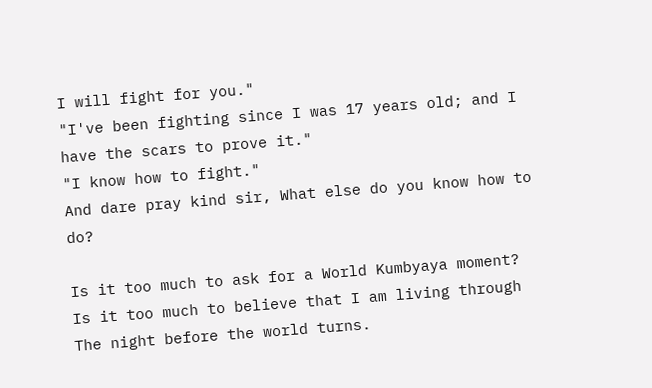I will fight for you."
"I've been fighting since I was 17 years old; and I have the scars to prove it."
"I know how to fight."
And dare pray kind sir, What else do you know how to do?

Is it too much to ask for a World Kumbyaya moment?
Is it too much to believe that I am living through
The night before the world turns.